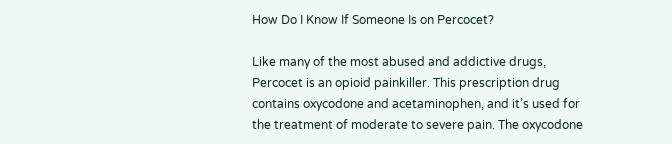How Do I Know If Someone Is on Percocet?

Like many of the most abused and addictive drugs, Percocet is an opioid painkiller. This prescription drug contains oxycodone and acetaminophen, and it’s used for the treatment of moderate to severe pain. The oxycodone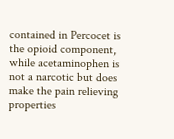contained in Percocet is the opioid component, while acetaminophen is not a narcotic but does make the pain relieving properties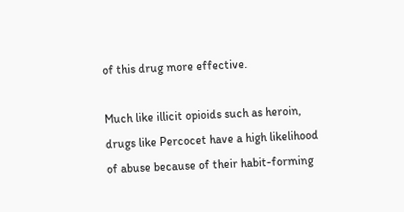of this drug more effective.

Much like illicit opioids such as heroin, drugs like Percocet have a high likelihood of abuse because of their habit-forming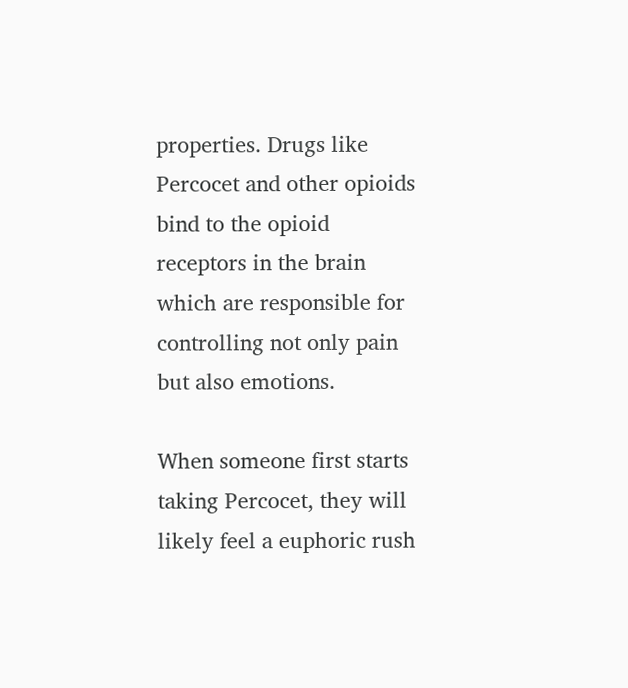properties. Drugs like Percocet and other opioids bind to the opioid receptors in the brain which are responsible for controlling not only pain but also emotions.

When someone first starts taking Percocet, they will likely feel a euphoric rush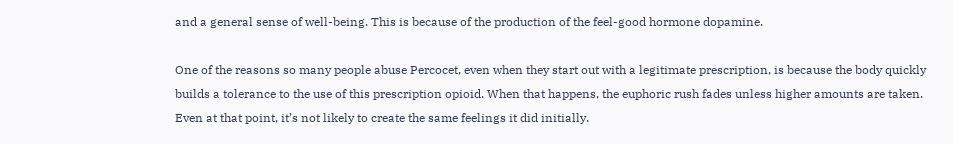and a general sense of well-being. This is because of the production of the feel-good hormone dopamine.

One of the reasons so many people abuse Percocet, even when they start out with a legitimate prescription, is because the body quickly builds a tolerance to the use of this prescription opioid. When that happens, the euphoric rush fades unless higher amounts are taken. Even at that point, it’s not likely to create the same feelings it did initially.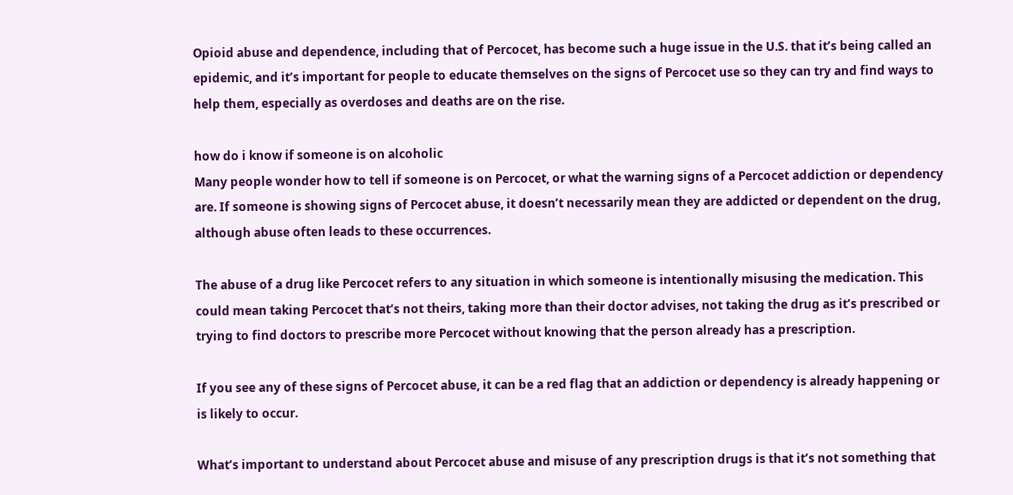Opioid abuse and dependence, including that of Percocet, has become such a huge issue in the U.S. that it’s being called an epidemic, and it’s important for people to educate themselves on the signs of Percocet use so they can try and find ways to help them, especially as overdoses and deaths are on the rise.

how do i know if someone is on alcoholic
Many people wonder how to tell if someone is on Percocet, or what the warning signs of a Percocet addiction or dependency are. If someone is showing signs of Percocet abuse, it doesn’t necessarily mean they are addicted or dependent on the drug, although abuse often leads to these occurrences.

The abuse of a drug like Percocet refers to any situation in which someone is intentionally misusing the medication. This could mean taking Percocet that’s not theirs, taking more than their doctor advises, not taking the drug as it’s prescribed or trying to find doctors to prescribe more Percocet without knowing that the person already has a prescription.

If you see any of these signs of Percocet abuse, it can be a red flag that an addiction or dependency is already happening or is likely to occur.

What’s important to understand about Percocet abuse and misuse of any prescription drugs is that it’s not something that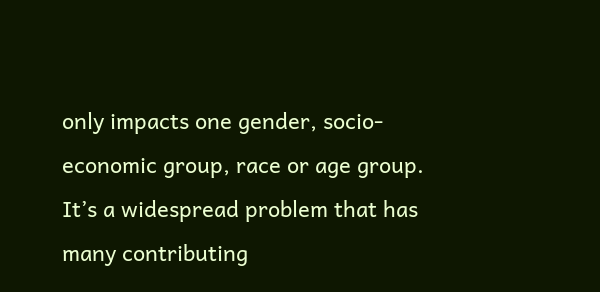only impacts one gender, socio-economic group, race or age group. It’s a widespread problem that has many contributing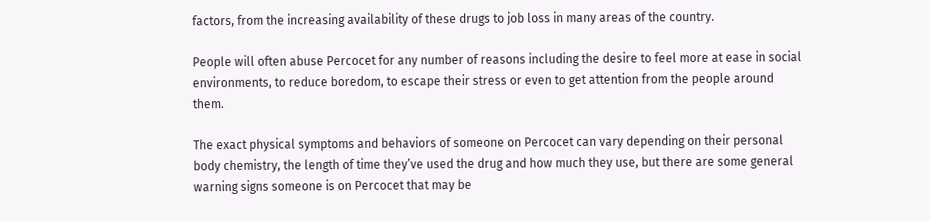factors, from the increasing availability of these drugs to job loss in many areas of the country.

People will often abuse Percocet for any number of reasons including the desire to feel more at ease in social environments, to reduce boredom, to escape their stress or even to get attention from the people around them.

The exact physical symptoms and behaviors of someone on Percocet can vary depending on their personal body chemistry, the length of time they’ve used the drug and how much they use, but there are some general warning signs someone is on Percocet that may be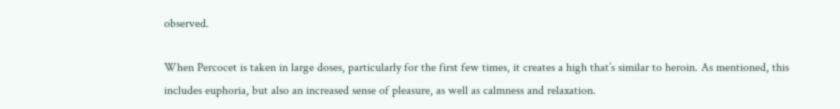observed.

When Percocet is taken in large doses, particularly for the first few times, it creates a high that’s similar to heroin. As mentioned, this includes euphoria, but also an increased sense of pleasure, as well as calmness and relaxation.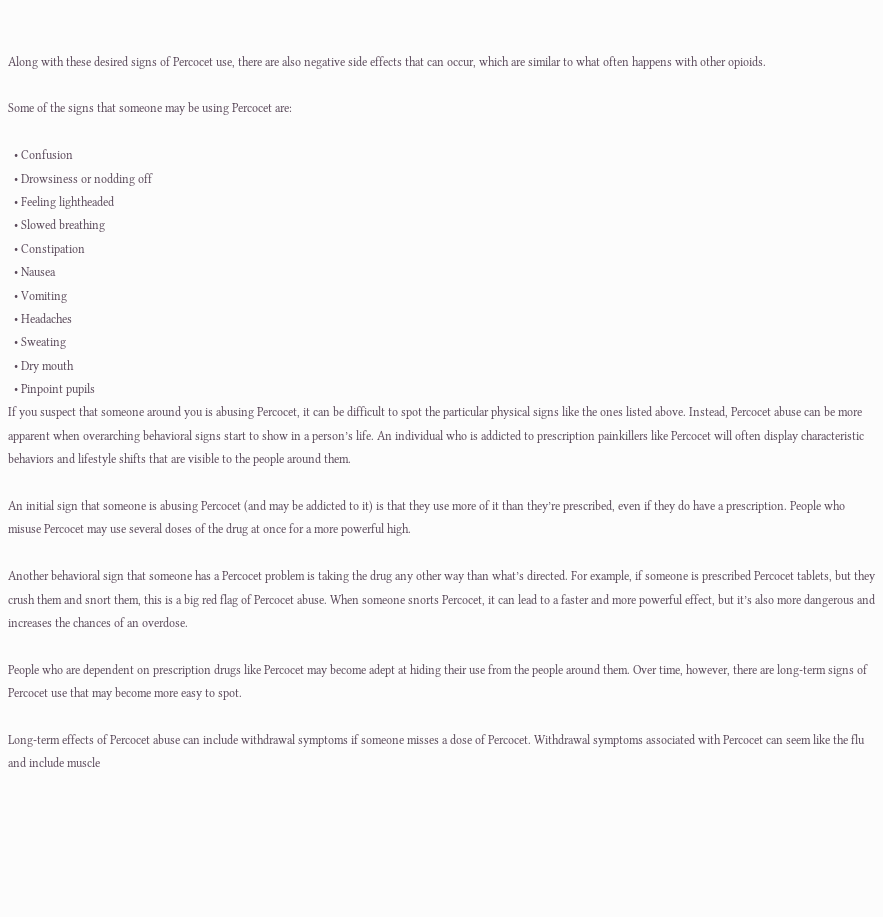Along with these desired signs of Percocet use, there are also negative side effects that can occur, which are similar to what often happens with other opioids.

Some of the signs that someone may be using Percocet are:

  • Confusion
  • Drowsiness or nodding off
  • Feeling lightheaded
  • Slowed breathing
  • Constipation
  • Nausea
  • Vomiting
  • Headaches
  • Sweating
  • Dry mouth
  • Pinpoint pupils
If you suspect that someone around you is abusing Percocet, it can be difficult to spot the particular physical signs like the ones listed above. Instead, Percocet abuse can be more apparent when overarching behavioral signs start to show in a person’s life. An individual who is addicted to prescription painkillers like Percocet will often display characteristic behaviors and lifestyle shifts that are visible to the people around them.

An initial sign that someone is abusing Percocet (and may be addicted to it) is that they use more of it than they’re prescribed, even if they do have a prescription. People who misuse Percocet may use several doses of the drug at once for a more powerful high.

Another behavioral sign that someone has a Percocet problem is taking the drug any other way than what’s directed. For example, if someone is prescribed Percocet tablets, but they crush them and snort them, this is a big red flag of Percocet abuse. When someone snorts Percocet, it can lead to a faster and more powerful effect, but it’s also more dangerous and increases the chances of an overdose.

People who are dependent on prescription drugs like Percocet may become adept at hiding their use from the people around them. Over time, however, there are long-term signs of Percocet use that may become more easy to spot.

Long-term effects of Percocet abuse can include withdrawal symptoms if someone misses a dose of Percocet. Withdrawal symptoms associated with Percocet can seem like the flu and include muscle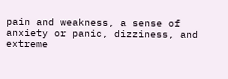pain and weakness, a sense of anxiety or panic, dizziness, and extreme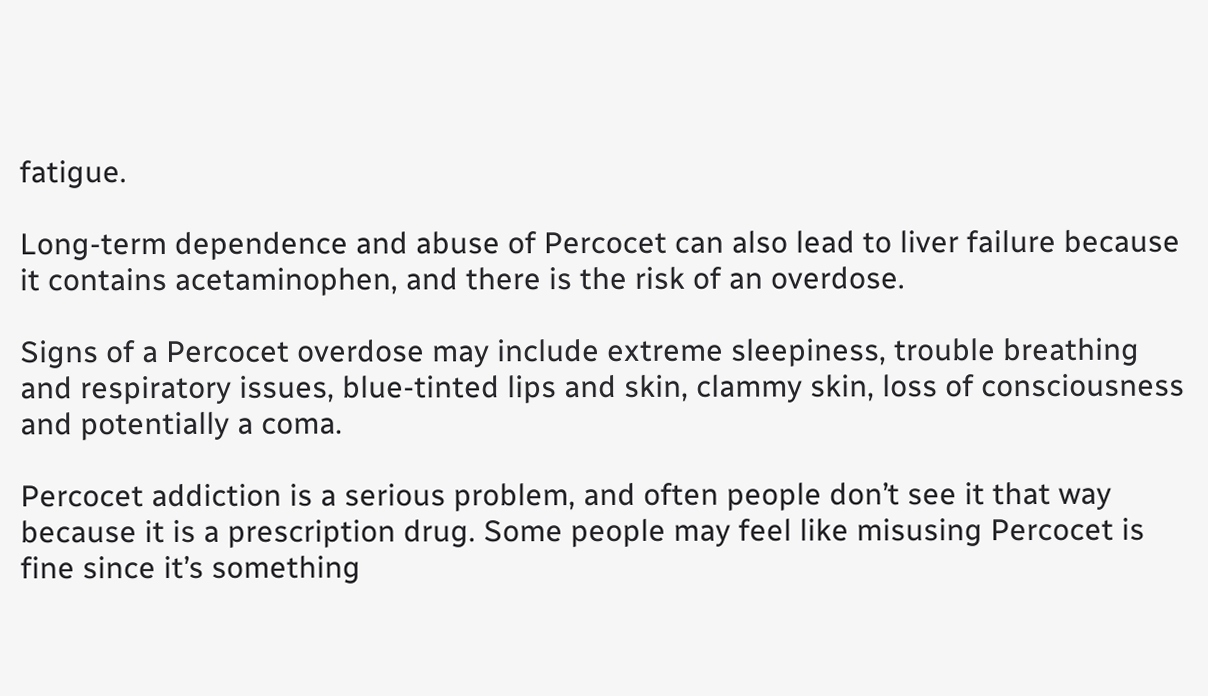fatigue.

Long-term dependence and abuse of Percocet can also lead to liver failure because it contains acetaminophen, and there is the risk of an overdose.

Signs of a Percocet overdose may include extreme sleepiness, trouble breathing and respiratory issues, blue-tinted lips and skin, clammy skin, loss of consciousness and potentially a coma.

Percocet addiction is a serious problem, and often people don’t see it that way because it is a prescription drug. Some people may feel like misusing Percocet is fine since it’s something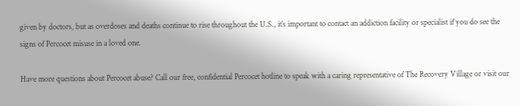given by doctors, but as overdoses and deaths continue to rise throughout the U.S., it’s important to contact an addiction facility or specialist if you do see the signs of Percocet misuse in a loved one.

Have more questions about Percocet abuse? Call our free, confidential Percocet hotline to speak with a caring representative of The Recovery Village or visit our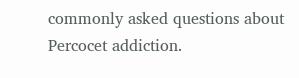commonly asked questions about Percocet addiction.